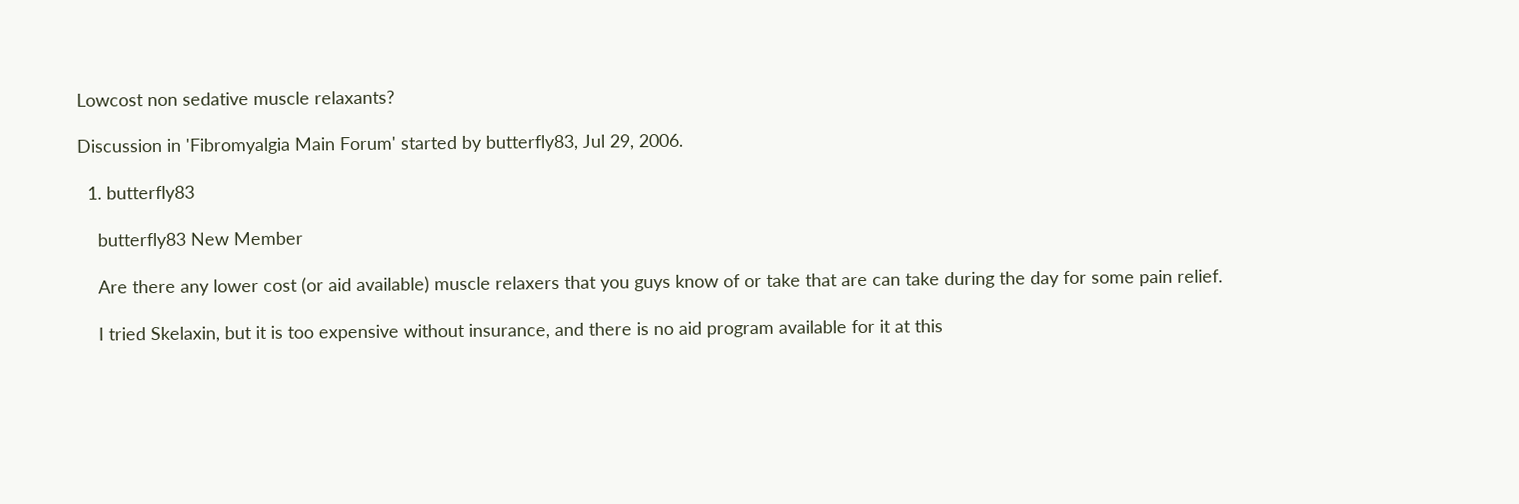Lowcost non sedative muscle relaxants?

Discussion in 'Fibromyalgia Main Forum' started by butterfly83, Jul 29, 2006.

  1. butterfly83

    butterfly83 New Member

    Are there any lower cost (or aid available) muscle relaxers that you guys know of or take that are can take during the day for some pain relief.

    I tried Skelaxin, but it is too expensive without insurance, and there is no aid program available for it at this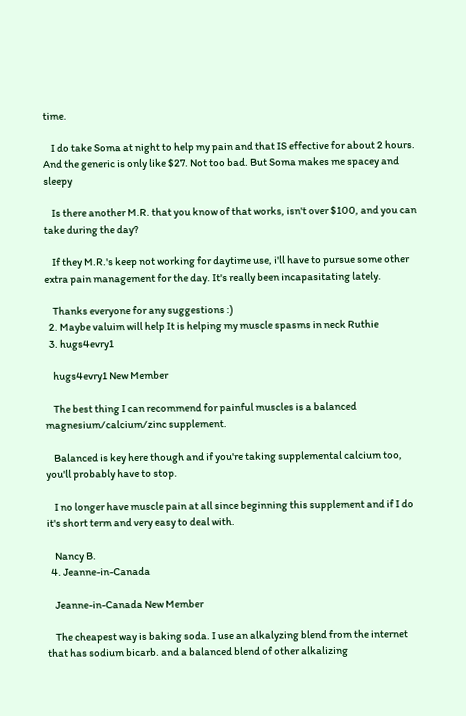time.

    I do take Soma at night to help my pain and that IS effective for about 2 hours. And the generic is only like $27. Not too bad. But Soma makes me spacey and sleepy

    Is there another M.R. that you know of that works, isn't over $100, and you can take during the day?

    If they M.R.'s keep not working for daytime use, i'll have to pursue some other extra pain management for the day. It's really been incapasitating lately.

    Thanks everyone for any suggestions :)
  2. Maybe valuim will help It is helping my muscle spasms in neck Ruthie
  3. hugs4evry1

    hugs4evry1 New Member

    The best thing I can recommend for painful muscles is a balanced magnesium/calcium/zinc supplement.

    Balanced is key here though and if you're taking supplemental calcium too, you'll probably have to stop.

    I no longer have muscle pain at all since beginning this supplement and if I do it's short term and very easy to deal with.

    Nancy B.
  4. Jeanne-in-Canada

    Jeanne-in-Canada New Member

    The cheapest way is baking soda. I use an alkalyzing blend from the internet that has sodium bicarb. and a balanced blend of other alkalizing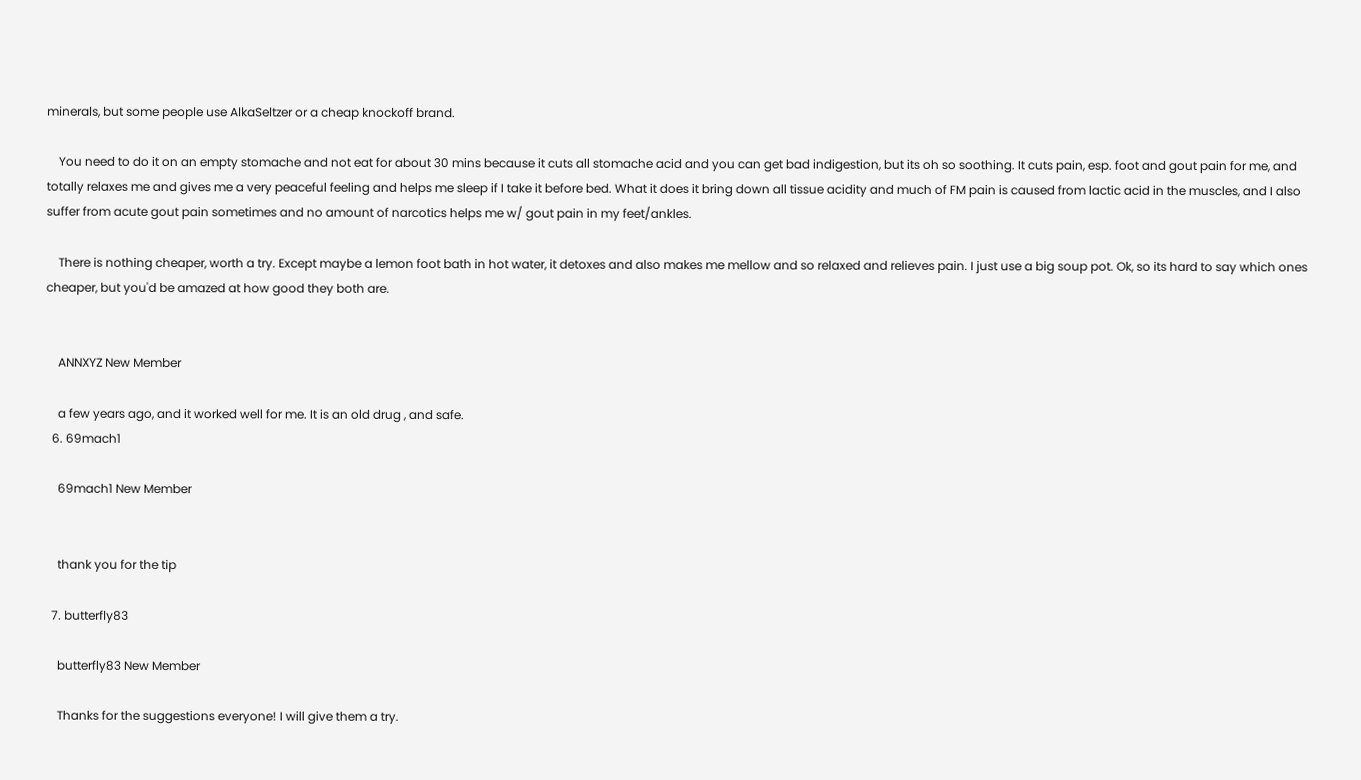minerals, but some people use AlkaSeltzer or a cheap knockoff brand.

    You need to do it on an empty stomache and not eat for about 30 mins because it cuts all stomache acid and you can get bad indigestion, but its oh so soothing. It cuts pain, esp. foot and gout pain for me, and totally relaxes me and gives me a very peaceful feeling and helps me sleep if I take it before bed. What it does it bring down all tissue acidity and much of FM pain is caused from lactic acid in the muscles, and I also suffer from acute gout pain sometimes and no amount of narcotics helps me w/ gout pain in my feet/ankles.

    There is nothing cheaper, worth a try. Except maybe a lemon foot bath in hot water, it detoxes and also makes me mellow and so relaxed and relieves pain. I just use a big soup pot. Ok, so its hard to say which ones cheaper, but you'd be amazed at how good they both are.


    ANNXYZ New Member

    a few years ago, and it worked well for me. It is an old drug , and safe.
  6. 69mach1

    69mach1 New Member


    thank you for the tip

  7. butterfly83

    butterfly83 New Member

    Thanks for the suggestions everyone! I will give them a try.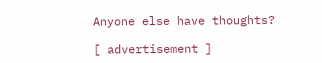Anyone else have thoughts?

[ advertisement ]